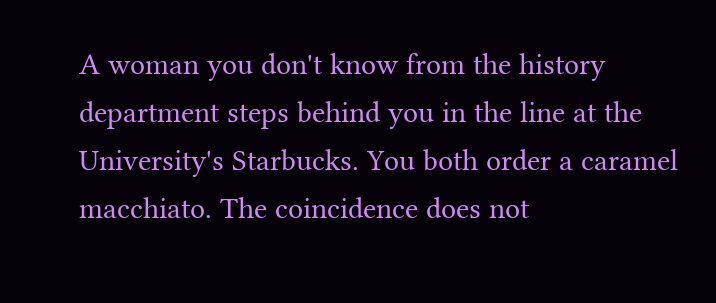A woman you don't know from the history department steps behind you in the line at the University's Starbucks. You both order a caramel macchiato. The coincidence does not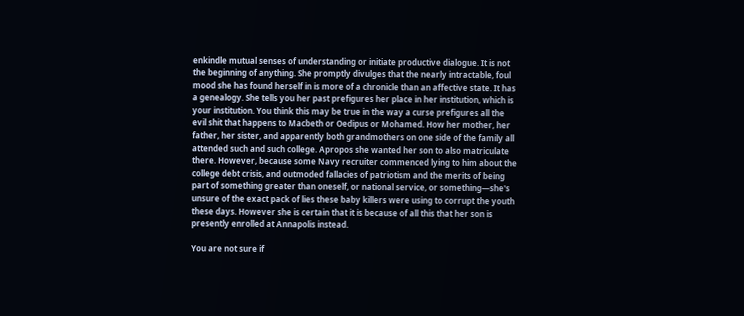enkindle mutual senses of understanding or initiate productive dialogue. It is not the beginning of anything. She promptly divulges that the nearly intractable, foul mood she has found herself in is more of a chronicle than an affective state. It has a genealogy. She tells you her past prefigures her place in her institution, which is your institution. You think this may be true in the way a curse prefigures all the evil shit that happens to Macbeth or Oedipus or Mohamed. How her mother, her father, her sister, and apparently both grandmothers on one side of the family all attended such and such college. Apropos she wanted her son to also matriculate there. However, because some Navy recruiter commenced lying to him about the college debt crisis, and outmoded fallacies of patriotism and the merits of being part of something greater than oneself, or national service, or something—she's unsure of the exact pack of lies these baby killers were using to corrupt the youth these days. However she is certain that it is because of all this that her son is presently enrolled at Annapolis instead.

You are not sure if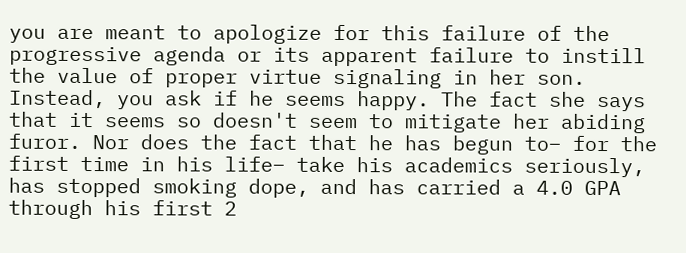you are meant to apologize for this failure of the progressive agenda or its apparent failure to instill the value of proper virtue signaling in her son. Instead, you ask if he seems happy. The fact she says that it seems so doesn't seem to mitigate her abiding furor. Nor does the fact that he has begun to– for the first time in his life– take his academics seriously, has stopped smoking dope, and has carried a 4.0 GPA through his first 2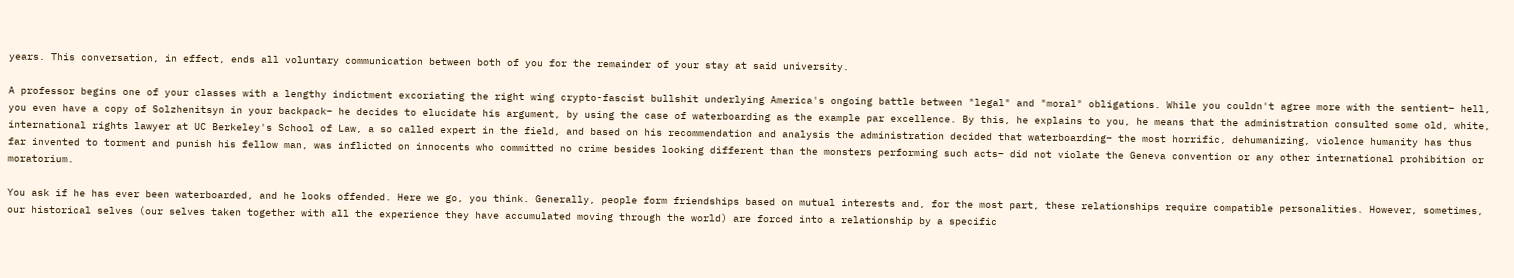years. This conversation, in effect, ends all voluntary communication between both of you for the remainder of your stay at said university.

A professor begins one of your classes with a lengthy indictment excoriating the right wing crypto-fascist bullshit underlying America's ongoing battle between "legal" and "moral" obligations. While you couldn't agree more with the sentient– hell, you even have a copy of Solzhenitsyn in your backpack– he decides to elucidate his argument, by using the case of waterboarding as the example par excellence. By this, he explains to you, he means that the administration consulted some old, white, international rights lawyer at UC Berkeley's School of Law, a so called expert in the field, and based on his recommendation and analysis the administration decided that waterboarding– the most horrific, dehumanizing, violence humanity has thus far invented to torment and punish his fellow man, was inflicted on innocents who committed no crime besides looking different than the monsters performing such acts– did not violate the Geneva convention or any other international prohibition or moratorium.

You ask if he has ever been waterboarded, and he looks offended. Here we go, you think. Generally, people form friendships based on mutual interests and, for the most part, these relationships require compatible personalities. However, sometimes, our historical selves (our selves taken together with all the experience they have accumulated moving through the world) are forced into a relationship by a specific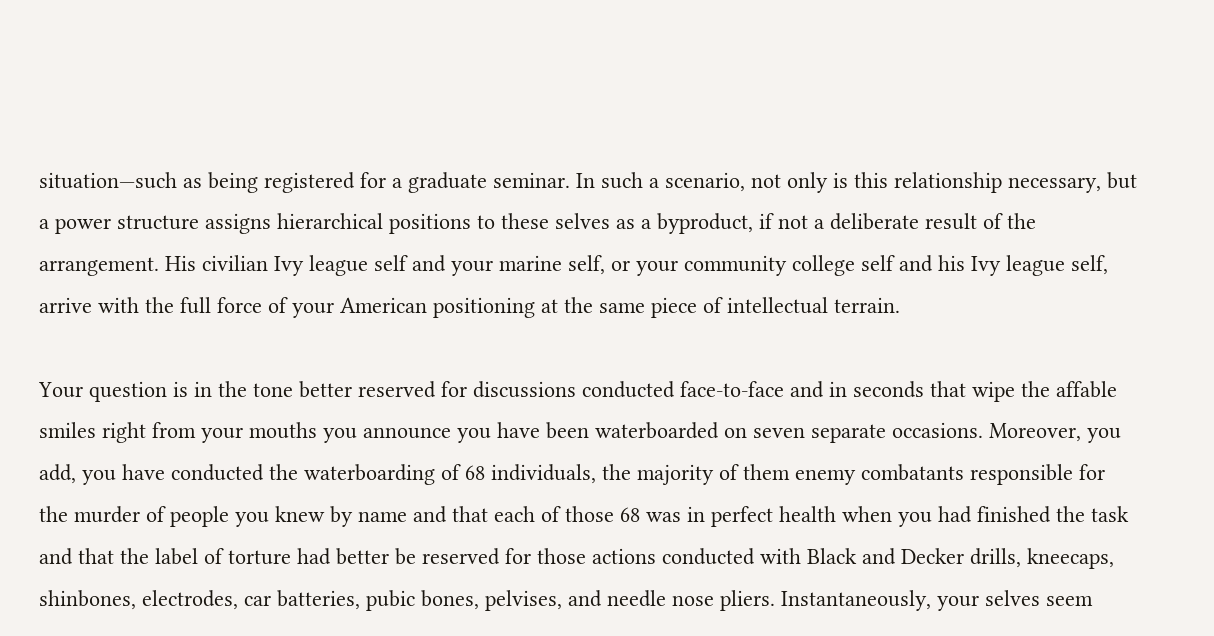situation—such as being registered for a graduate seminar. In such a scenario, not only is this relationship necessary, but a power structure assigns hierarchical positions to these selves as a byproduct, if not a deliberate result of the arrangement. His civilian Ivy league self and your marine self, or your community college self and his Ivy league self, arrive with the full force of your American positioning at the same piece of intellectual terrain.

Your question is in the tone better reserved for discussions conducted face-to-face and in seconds that wipe the affable smiles right from your mouths you announce you have been waterboarded on seven separate occasions. Moreover, you add, you have conducted the waterboarding of 68 individuals, the majority of them enemy combatants responsible for the murder of people you knew by name and that each of those 68 was in perfect health when you had finished the task and that the label of torture had better be reserved for those actions conducted with Black and Decker drills, kneecaps, shinbones, electrodes, car batteries, pubic bones, pelvises, and needle nose pliers. Instantaneously, your selves seem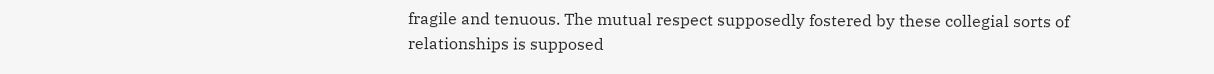fragile and tenuous. The mutual respect supposedly fostered by these collegial sorts of relationships is supposed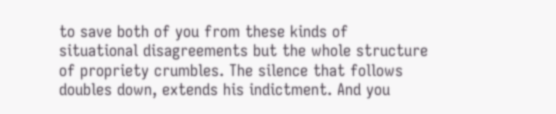to save both of you from these kinds of situational disagreements but the whole structure of propriety crumbles. The silence that follows doubles down, extends his indictment. And you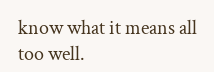know what it means all too well.